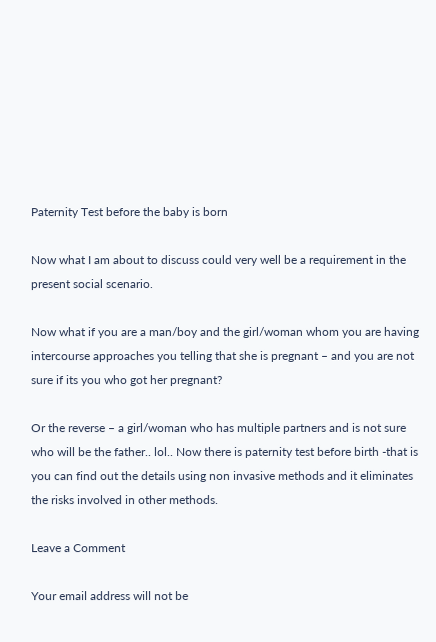Paternity Test before the baby is born

Now what I am about to discuss could very well be a requirement in the present social scenario.

Now what if you are a man/boy and the girl/woman whom you are having intercourse approaches you telling that she is pregnant – and you are not sure if its you who got her pregnant?

Or the reverse – a girl/woman who has multiple partners and is not sure who will be the father.. lol.. Now there is paternity test before birth -that is you can find out the details using non invasive methods and it eliminates the risks involved in other methods.

Leave a Comment

Your email address will not be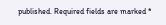published. Required fields are marked *